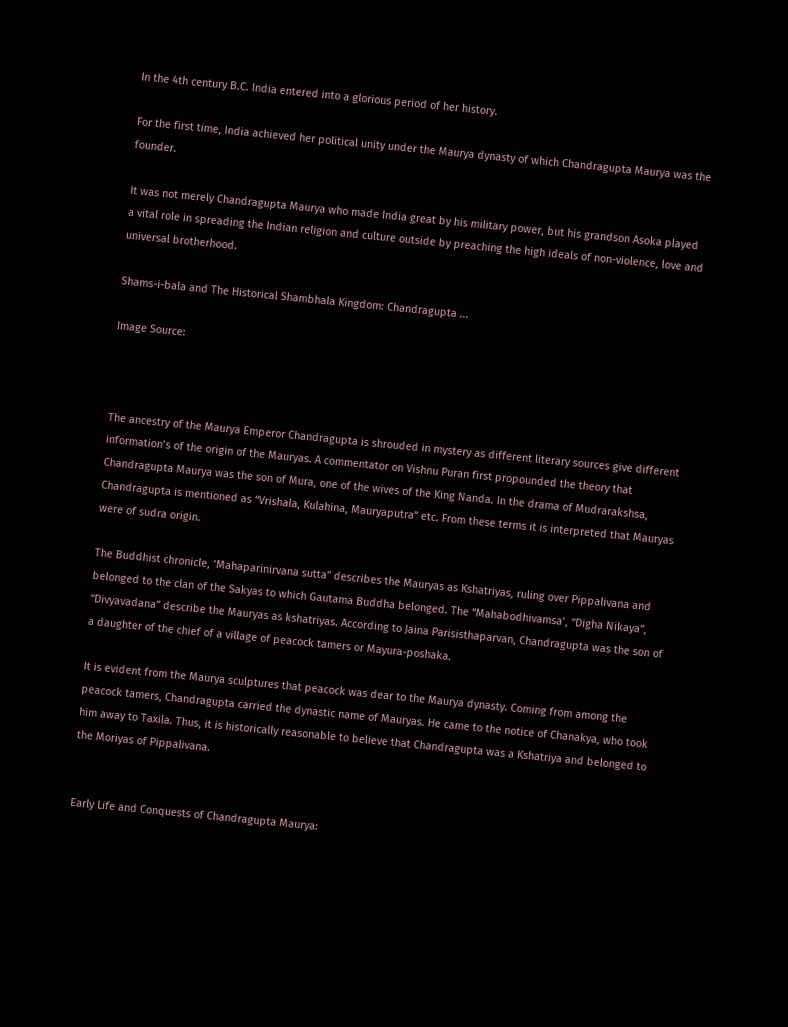In the 4th century B.C. India entered into a glorious period of her history.

For the first time, India achieved her political unity under the Maurya dynasty of which Chandragupta Maurya was the founder.

It was not merely Chandragupta Maurya who made India great by his military power, but his grandson Asoka played a vital role in spreading the Indian religion and culture outside by preaching the high ideals of non-violence, love and universal brotherhood.

Shams-i-bala and The Historical Shambhala Kingdom: Chandragupta ...

Image Source:



The ancestry of the Maurya Emperor Chandragupta is shrouded in mystery as different literary sources give different information’s of the origin of the Mauryas. A commentator on Vishnu Puran first propounded the theory that Chandragupta Maurya was the son of Mura, one of the wives of the King Nanda. In the drama of Mudrarakshsa, Chandragupta is mentioned as “Vrishala, Kulahina, Mauryaputra” etc. From these terms it is interpreted that Mauryas were of sudra origin.

The Buddhist chronicle, ‘Mahaparinirvana sutta” describes the Mauryas as Kshatriyas, ruling over Pippalivana and belonged to the clan of the Sakyas to which Gautama Buddha belonged. The “Mahabodhivamsa’, “Digha Nikaya”, “Divyavadana” describe the Mauryas as kshatriyas. According to Jaina Parisisthaparvan, Chandragupta was the son of a daughter of the chief of a village of peacock tamers or Mayura-poshaka.

It is evident from the Maurya sculptures that peacock was dear to the Maurya dynasty. Coming from among the peacock tamers, Chandragupta carried the dynastic name of Mauryas. He came to the notice of Chanakya, who took him away to Taxila. Thus, it is historically reasonable to believe that Chandragupta was a Kshatriya and belonged to the Moriyas of Pippalivana.


Early Life and Conquests of Chandragupta Maurya: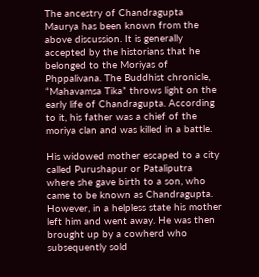The ancestry of Chandragupta Maurya has been known from the above discussion. It is generally accepted by the historians that he belonged to the Moriyas of Phppalivana. The Buddhist chronicle, “Mahavamsa Tika” throws light on the early life of Chandragupta. According to it, his father was a chief of the moriya clan and was killed in a battle.

His widowed mother escaped to a city called Purushapur or Pataliputra where she gave birth to a son, who came to be known as Chandragupta. However, in a helpless state his mother left him and went away. He was then brought up by a cowherd who subsequently sold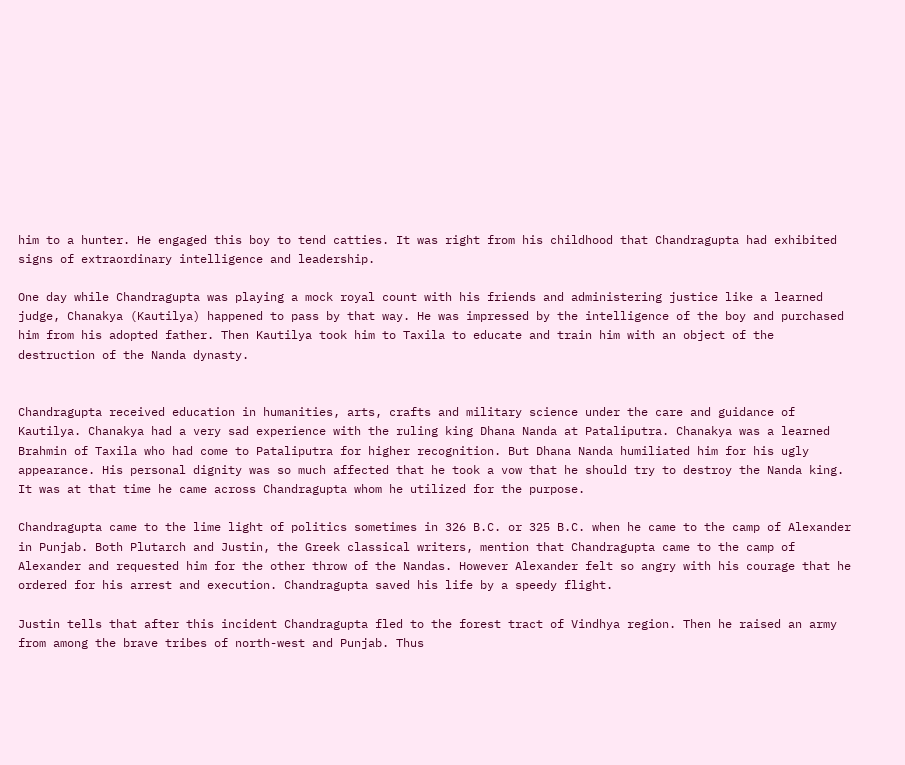him to a hunter. He engaged this boy to tend catties. It was right from his childhood that Chandragupta had exhibited signs of extraordinary intelligence and leadership.

One day while Chandragupta was playing a mock royal count with his friends and administering justice like a learned judge, Chanakya (Kautilya) happened to pass by that way. He was impressed by the intelligence of the boy and purchased him from his adopted father. Then Kautilya took him to Taxila to educate and train him with an object of the destruction of the Nanda dynasty.


Chandragupta received education in humanities, arts, crafts and military science under the care and guidance of Kautilya. Chanakya had a very sad experience with the ruling king Dhana Nanda at Pataliputra. Chanakya was a learned Brahmin of Taxila who had come to Pataliputra for higher recognition. But Dhana Nanda humiliated him for his ugly appearance. His personal dignity was so much affected that he took a vow that he should try to destroy the Nanda king. It was at that time he came across Chandragupta whom he utilized for the purpose.

Chandragupta came to the lime light of politics sometimes in 326 B.C. or 325 B.C. when he came to the camp of Alexander in Punjab. Both Plutarch and Justin, the Greek classical writers, mention that Chandragupta came to the camp of Alexander and requested him for the other throw of the Nandas. However Alexander felt so angry with his courage that he ordered for his arrest and execution. Chandragupta saved his life by a speedy flight.

Justin tells that after this incident Chandragupta fled to the forest tract of Vindhya region. Then he raised an army from among the brave tribes of north-west and Punjab. Thus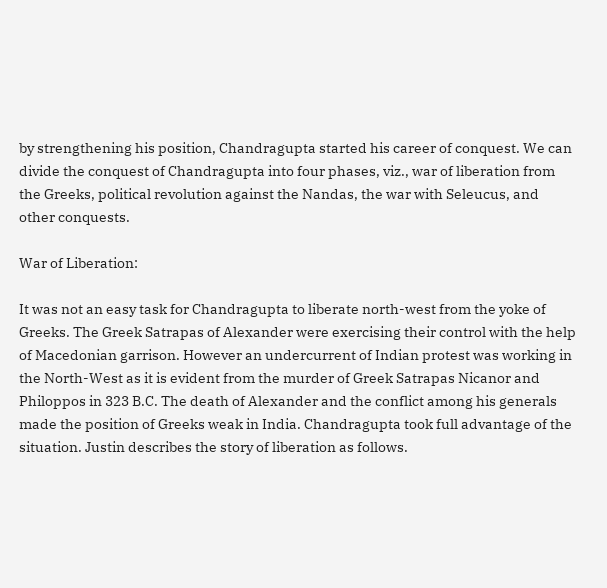by strengthening his position, Chandragupta started his career of conquest. We can divide the conquest of Chandragupta into four phases, viz., war of liberation from the Greeks, political revolution against the Nandas, the war with Seleucus, and other conquests.

War of Liberation:

It was not an easy task for Chandragupta to liberate north-west from the yoke of Greeks. The Greek Satrapas of Alexander were exercising their control with the help of Macedonian garrison. However an undercurrent of Indian protest was working in the North-West as it is evident from the murder of Greek Satrapas Nicanor and Philoppos in 323 B.C. The death of Alexander and the conflict among his generals made the position of Greeks weak in India. Chandragupta took full advantage of the situation. Justin describes the story of liberation as follows.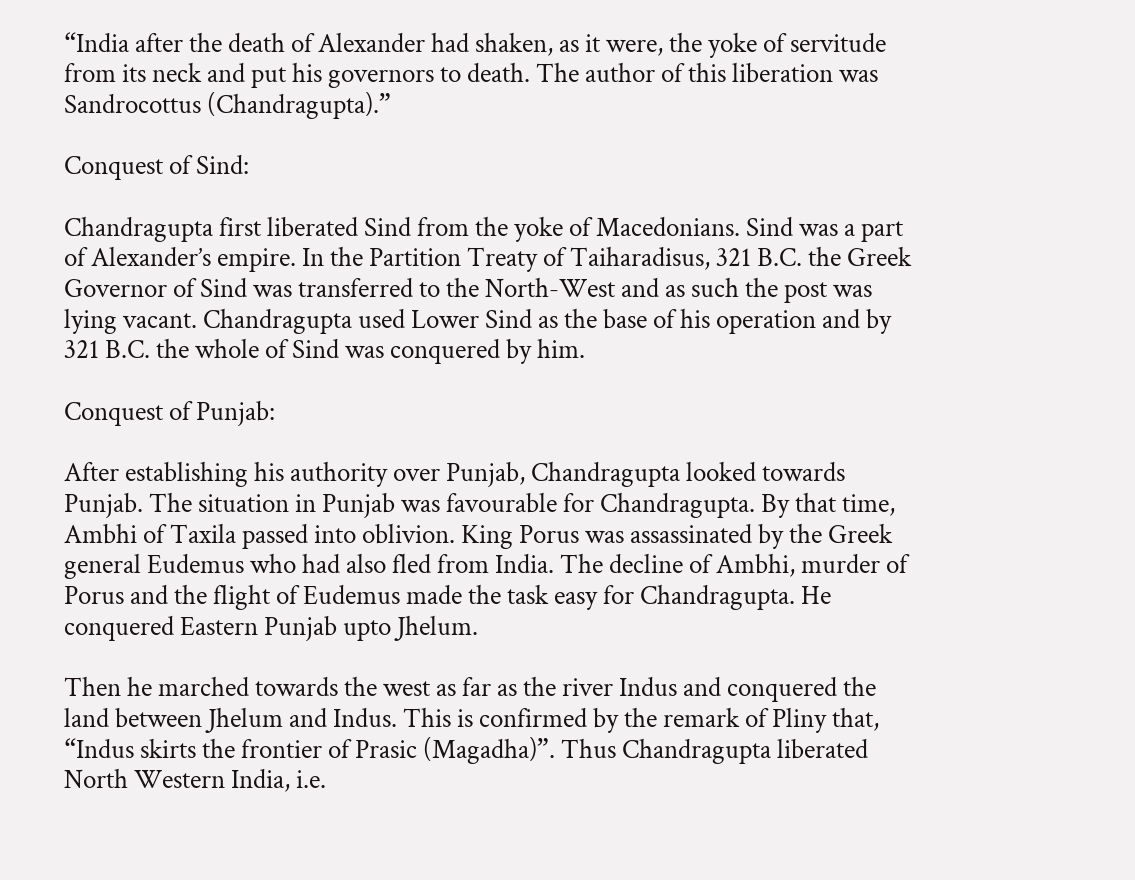“India after the death of Alexander had shaken, as it were, the yoke of servitude from its neck and put his governors to death. The author of this liberation was Sandrocottus (Chandragupta).”

Conquest of Sind:

Chandragupta first liberated Sind from the yoke of Macedonians. Sind was a part of Alexander’s empire. In the Partition Treaty of Taiharadisus, 321 B.C. the Greek Governor of Sind was transferred to the North-West and as such the post was lying vacant. Chandragupta used Lower Sind as the base of his operation and by 321 B.C. the whole of Sind was conquered by him.

Conquest of Punjab:

After establishing his authority over Punjab, Chandragupta looked towards Punjab. The situation in Punjab was favourable for Chandragupta. By that time, Ambhi of Taxila passed into oblivion. King Porus was assassinated by the Greek general Eudemus who had also fled from India. The decline of Ambhi, murder of Porus and the flight of Eudemus made the task easy for Chandragupta. He conquered Eastern Punjab upto Jhelum.

Then he marched towards the west as far as the river Indus and conquered the land between Jhelum and Indus. This is confirmed by the remark of Pliny that, “Indus skirts the frontier of Prasic (Magadha)”. Thus Chandragupta liberated North Western India, i.e.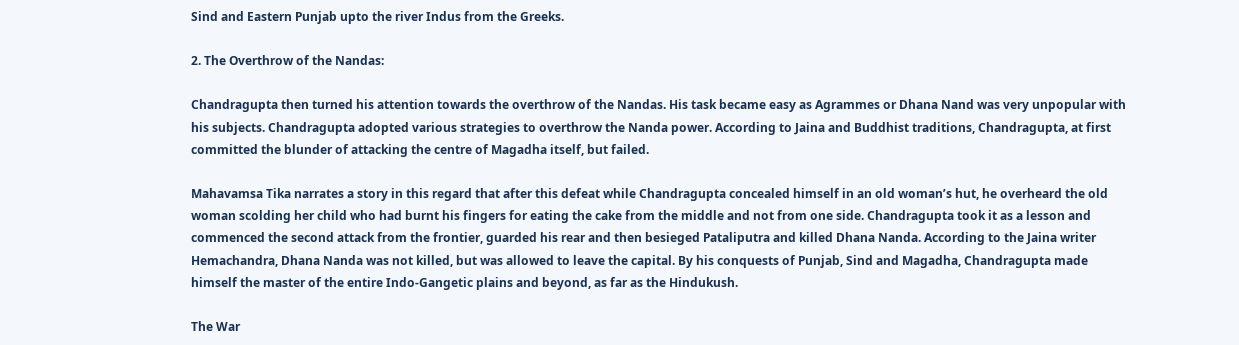Sind and Eastern Punjab upto the river Indus from the Greeks.

2. The Overthrow of the Nandas:

Chandragupta then turned his attention towards the overthrow of the Nandas. His task became easy as Agrammes or Dhana Nand was very unpopular with his subjects. Chandragupta adopted various strategies to overthrow the Nanda power. According to Jaina and Buddhist traditions, Chandragupta, at first committed the blunder of attacking the centre of Magadha itself, but failed.

Mahavamsa Tika narrates a story in this regard that after this defeat while Chandragupta concealed himself in an old woman’s hut, he overheard the old woman scolding her child who had burnt his fingers for eating the cake from the middle and not from one side. Chandragupta took it as a lesson and commenced the second attack from the frontier, guarded his rear and then besieged Pataliputra and killed Dhana Nanda. According to the Jaina writer Hemachandra, Dhana Nanda was not killed, but was allowed to leave the capital. By his conquests of Punjab, Sind and Magadha, Chandragupta made himself the master of the entire Indo-Gangetic plains and beyond, as far as the Hindukush.

The War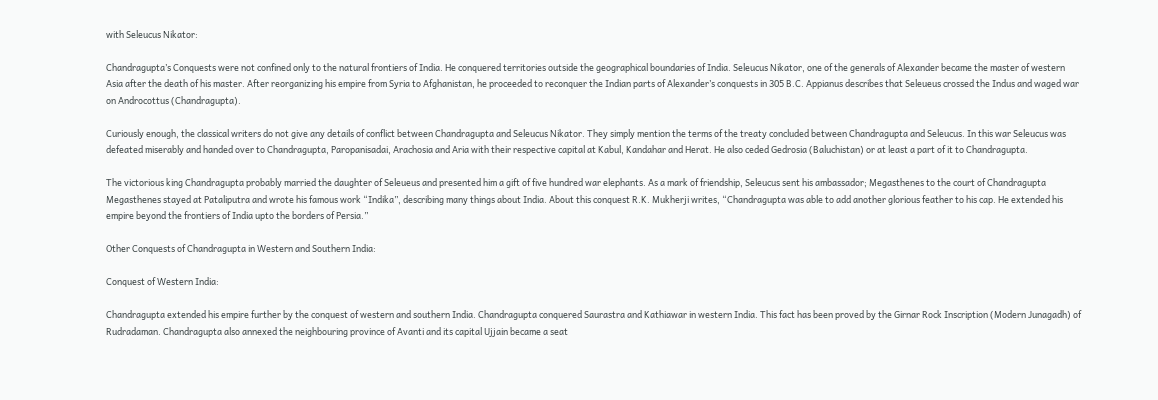with Seleucus Nikator:

Chandragupta’s Conquests were not confined only to the natural frontiers of India. He conquered territories outside the geographical boundaries of India. Seleucus Nikator, one of the generals of Alexander became the master of western Asia after the death of his master. After reorganizing his empire from Syria to Afghanistan, he proceeded to reconquer the Indian parts of Alexander’s conquests in 305 B.C. Appianus describes that Seleueus crossed the Indus and waged war on Androcottus (Chandragupta).

Curiously enough, the classical writers do not give any details of conflict between Chandragupta and Seleucus Nikator. They simply mention the terms of the treaty concluded between Chandragupta and Seleucus. In this war Seleucus was defeated miserably and handed over to Chandragupta, Paropanisadai, Arachosia and Aria with their respective capital at Kabul, Kandahar and Herat. He also ceded Gedrosia (Baluchistan) or at least a part of it to Chandragupta.

The victorious king Chandragupta probably married the daughter of Seleueus and presented him a gift of five hundred war elephants. As a mark of friendship, Seleucus sent his ambassador; Megasthenes to the court of Chandragupta Megasthenes stayed at Pataliputra and wrote his famous work “Indika”, describing many things about India. About this conquest R.K. Mukherji writes, “Chandragupta was able to add another glorious feather to his cap. He extended his empire beyond the frontiers of India upto the borders of Persia.”

Other Conquests of Chandragupta in Western and Southern India:

Conquest of Western India:

Chandragupta extended his empire further by the conquest of western and southern India. Chandragupta conquered Saurastra and Kathiawar in western India. This fact has been proved by the Girnar Rock Inscription (Modern Junagadh) of Rudradaman. Chandragupta also annexed the neighbouring province of Avanti and its capital Ujjain became a seat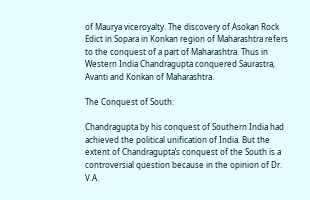of Maurya viceroyalty. The discovery of Asokan Rock Edict in Sopara in Konkan region of Maharashtra refers to the conquest of a part of Maharashtra. Thus in Western India Chandragupta conquered Saurastra, Avanti and Konkan of Maharashtra.

The Conquest of South:

Chandragupta by his conquest of Southern India had achieved the political unification of India. But the extent of Chandragupta’s conquest of the South is a controversial question because in the opinion of Dr. V.A.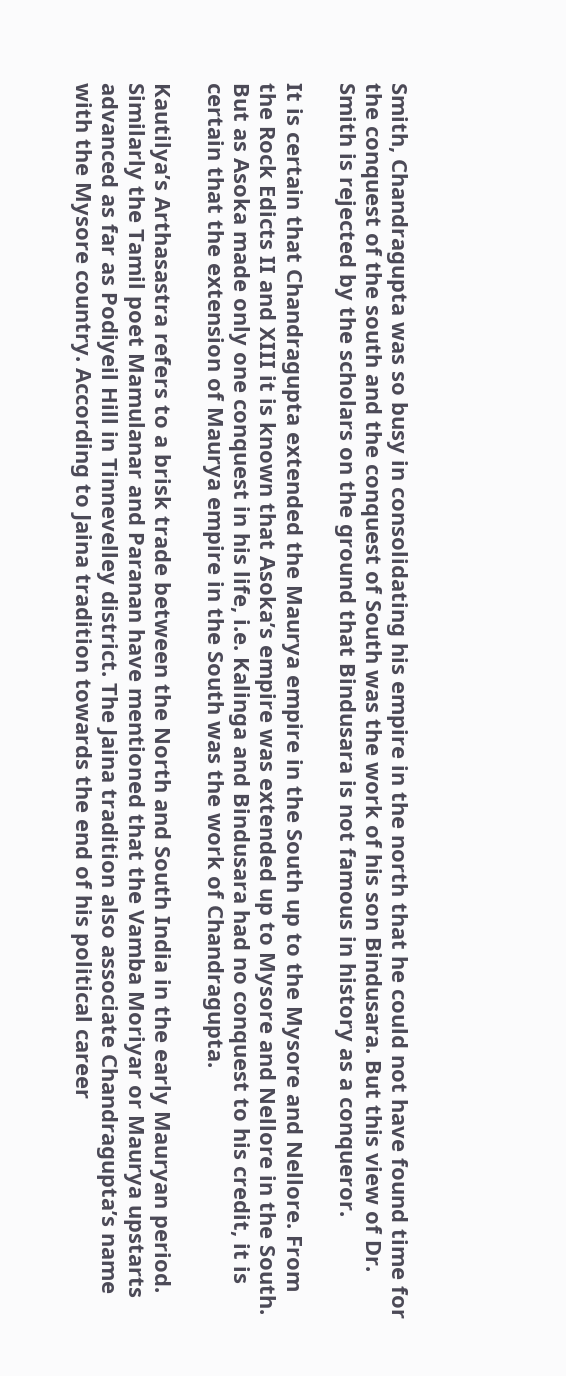Smith, Chandragupta was so busy in consolidating his empire in the north that he could not have found time for the conquest of the south and the conquest of South was the work of his son Bindusara. But this view of Dr. Smith is rejected by the scholars on the ground that Bindusara is not famous in history as a conqueror.

It is certain that Chandragupta extended the Maurya empire in the South up to the Mysore and Nellore. From the Rock Edicts II and XIII it is known that Asoka’s empire was extended up to Mysore and Nellore in the South. But as Asoka made only one conquest in his life, i.e. Kalinga and Bindusara had no conquest to his credit, it is certain that the extension of Maurya empire in the South was the work of Chandragupta.

Kautilya’s Arthasastra refers to a brisk trade between the North and South India in the early Mauryan period. Similarly the Tamil poet Mamulanar and Paranan have mentioned that the Vamba Moriyar or Maurya upstarts advanced as far as Podiyeil Hill in Tinnevelley district. The Jaina tradition also associate Chandragupta’s name with the Mysore country. According to Jaina tradition towards the end of his political career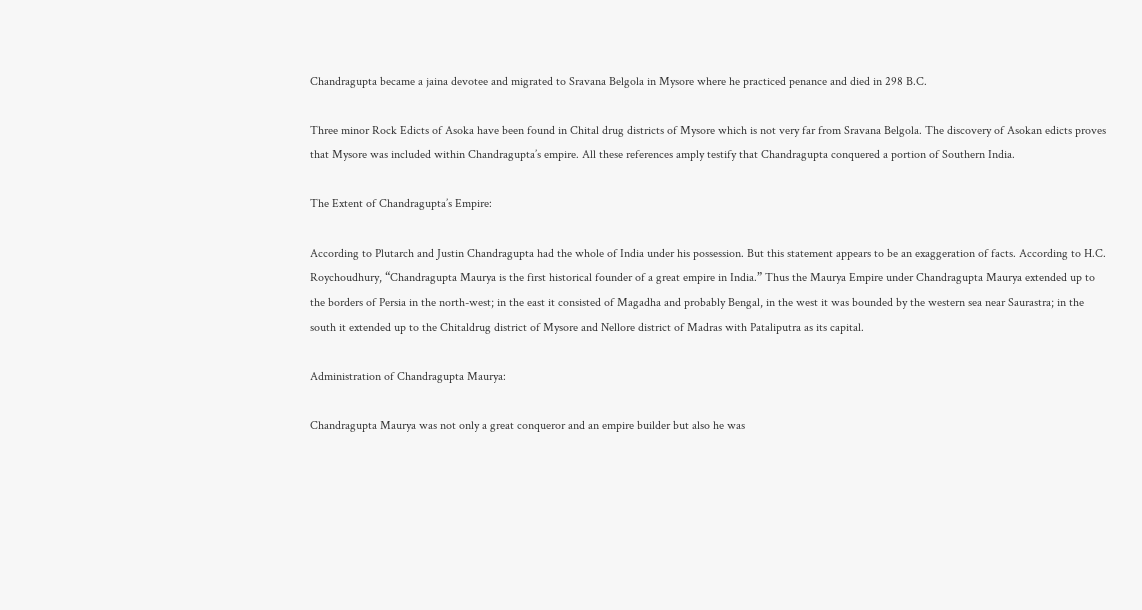Chandragupta became a jaina devotee and migrated to Sravana Belgola in Mysore where he practiced penance and died in 298 B.C.

Three minor Rock Edicts of Asoka have been found in Chital drug districts of Mysore which is not very far from Sravana Belgola. The discovery of Asokan edicts proves that Mysore was included within Chandragupta’s empire. All these references amply testify that Chandragupta conquered a portion of Southern India.

The Extent of Chandragupta’s Empire:

According to Plutarch and Justin Chandragupta had the whole of India under his possession. But this statement appears to be an exaggeration of facts. According to H.C. Roychoudhury, “Chandragupta Maurya is the first historical founder of a great empire in India.” Thus the Maurya Empire under Chandragupta Maurya extended up to the borders of Persia in the north-west; in the east it consisted of Magadha and probably Bengal, in the west it was bounded by the western sea near Saurastra; in the south it extended up to the Chitaldrug district of Mysore and Nellore district of Madras with Pataliputra as its capital.

Administration of Chandragupta Maurya:

Chandragupta Maurya was not only a great conqueror and an empire builder but also he was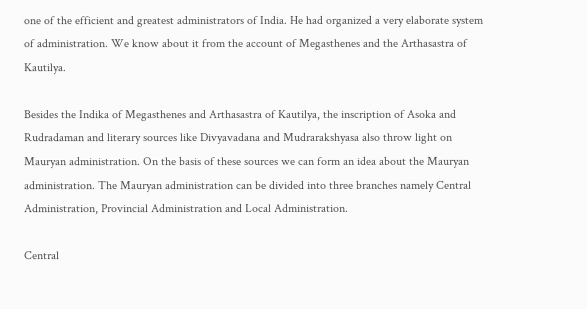one of the efficient and greatest administrators of India. He had organized a very elaborate system of administration. We know about it from the account of Megasthenes and the Arthasastra of Kautilya.

Besides the Indika of Megasthenes and Arthasastra of Kautilya, the inscription of Asoka and Rudradaman and literary sources like Divyavadana and Mudrarakshyasa also throw light on Mauryan administration. On the basis of these sources we can form an idea about the Mauryan administration. The Mauryan administration can be divided into three branches namely Central Administration, Provincial Administration and Local Administration.

Central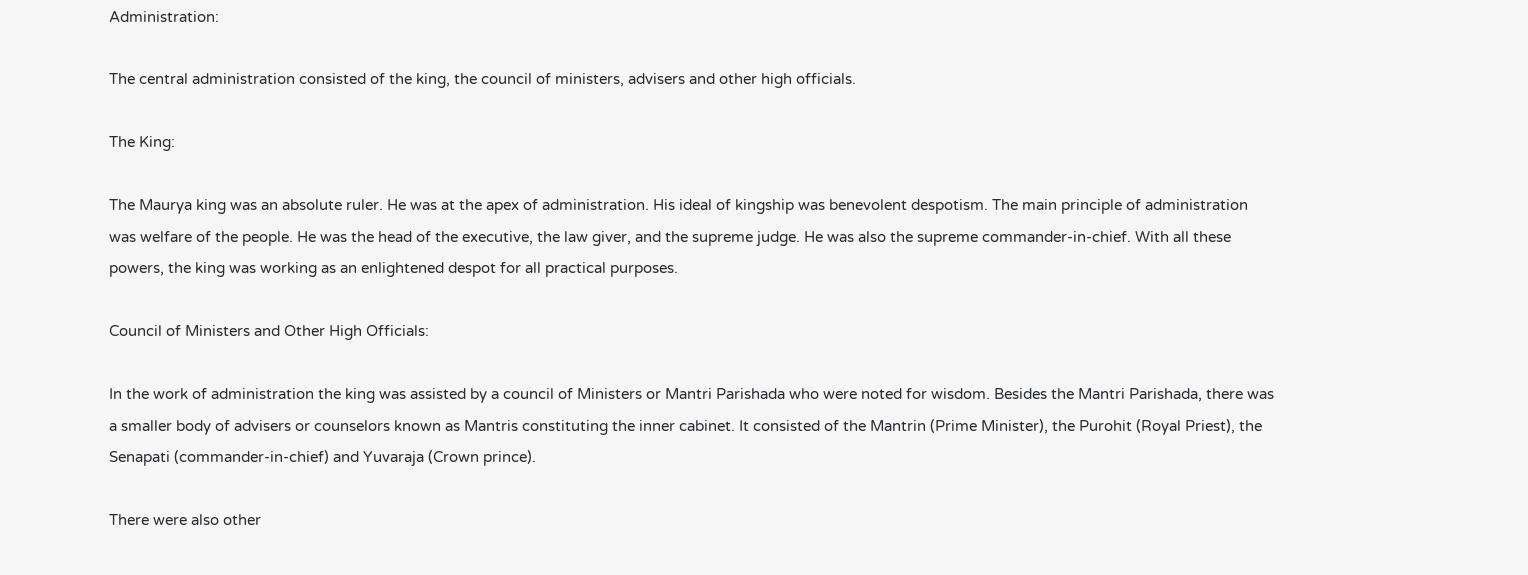Administration:

The central administration consisted of the king, the council of ministers, advisers and other high officials.

The King:

The Maurya king was an absolute ruler. He was at the apex of administration. His ideal of kingship was benevolent despotism. The main principle of administration was welfare of the people. He was the head of the executive, the law giver, and the supreme judge. He was also the supreme commander-in-chief. With all these powers, the king was working as an enlightened despot for all practical purposes.

Council of Ministers and Other High Officials:

In the work of administration the king was assisted by a council of Ministers or Mantri Parishada who were noted for wisdom. Besides the Mantri Parishada, there was a smaller body of advisers or counselors known as Mantris constituting the inner cabinet. It consisted of the Mantrin (Prime Minister), the Purohit (Royal Priest), the Senapati (commander-in-chief) and Yuvaraja (Crown prince).

There were also other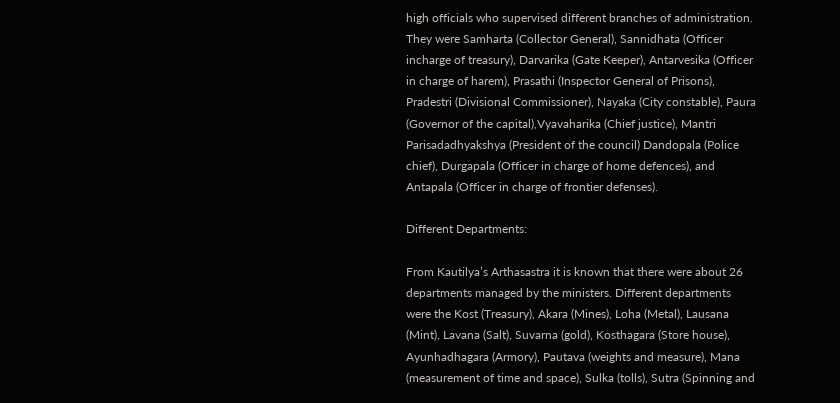high officials who supervised different branches of administration. They were Samharta (Collector General), Sannidhata (Officer incharge of treasury), Darvarika (Gate Keeper), Antarvesika (Officer in charge of harem), Prasathi (Inspector General of Prisons), Pradestri (Divisional Commissioner), Nayaka (City constable), Paura (Governor of the capital),Vyavaharika (Chief justice), Mantri Parisadadhyakshya (President of the council) Dandopala (Police chief), Durgapala (Officer in charge of home defences), and Antapala (Officer in charge of frontier defenses).

Different Departments:

From Kautilya’s Arthasastra it is known that there were about 26 departments managed by the ministers. Different departments were the Kost (Treasury), Akara (Mines), Loha (Metal), Lausana (Mint), Lavana (Salt), Suvarna (gold), Kosthagara (Store house), Ayunhadhagara (Armory), Pautava (weights and measure), Mana (measurement of time and space), Sulka (tolls), Sutra (Spinning and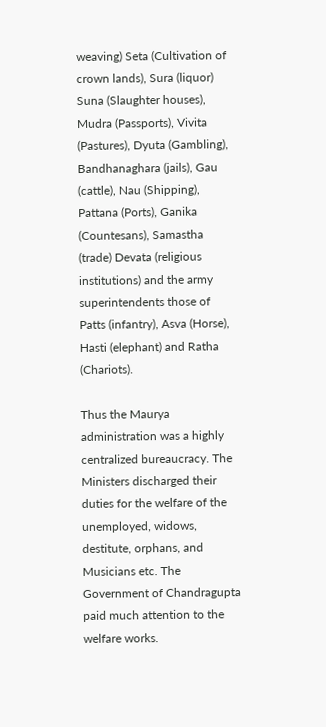weaving) Seta (Cultivation of crown lands), Sura (liquor) Suna (Slaughter houses), Mudra (Passports), Vivita (Pastures), Dyuta (Gambling), Bandhanaghara (jails), Gau (cattle), Nau (Shipping), Pattana (Ports), Ganika (Countesans), Samastha (trade) Devata (religious institutions) and the army superintendents those of Patts (infantry), Asva (Horse), Hasti (elephant) and Ratha (Chariots).

Thus the Maurya administration was a highly centralized bureaucracy. The Ministers discharged their duties for the welfare of the unemployed, widows, destitute, orphans, and Musicians etc. The Government of Chandragupta paid much attention to the welfare works.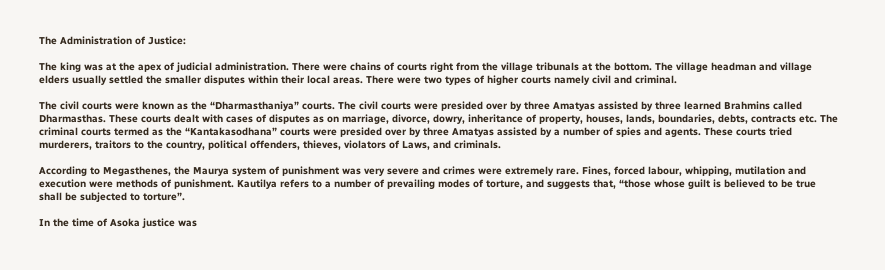The Administration of Justice:

The king was at the apex of judicial administration. There were chains of courts right from the village tribunals at the bottom. The village headman and village elders usually settled the smaller disputes within their local areas. There were two types of higher courts namely civil and criminal.

The civil courts were known as the “Dharmasthaniya” courts. The civil courts were presided over by three Amatyas assisted by three learned Brahmins called Dharmasthas. These courts dealt with cases of disputes as on marriage, divorce, dowry, inheritance of property, houses, lands, boundaries, debts, contracts etc. The criminal courts termed as the “Kantakasodhana” courts were presided over by three Amatyas assisted by a number of spies and agents. These courts tried murderers, traitors to the country, political offenders, thieves, violators of Laws, and criminals.

According to Megasthenes, the Maurya system of punishment was very severe and crimes were extremely rare. Fines, forced labour, whipping, mutilation and execution were methods of punishment. Kautilya refers to a number of prevailing modes of torture, and suggests that, “those whose guilt is believed to be true shall be subjected to torture”.

In the time of Asoka justice was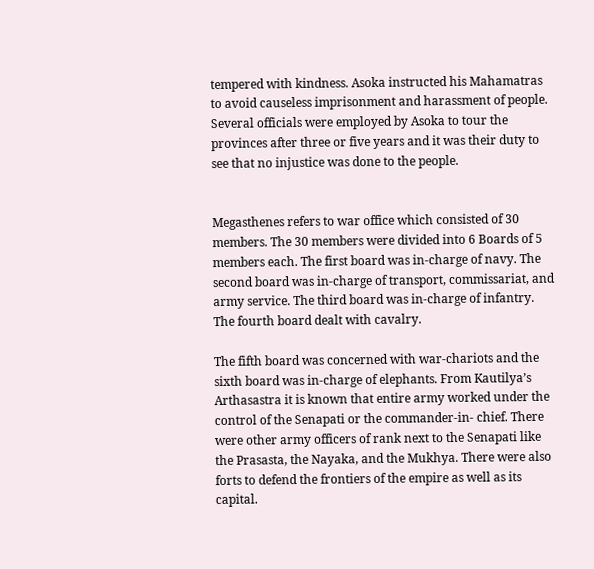tempered with kindness. Asoka instructed his Mahamatras to avoid causeless imprisonment and harassment of people. Several officials were employed by Asoka to tour the provinces after three or five years and it was their duty to see that no injustice was done to the people.


Megasthenes refers to war office which consisted of 30 members. The 30 members were divided into 6 Boards of 5 members each. The first board was in-charge of navy. The second board was in-charge of transport, commissariat, and army service. The third board was in-charge of infantry. The fourth board dealt with cavalry.

The fifth board was concerned with war-chariots and the sixth board was in-charge of elephants. From Kautilya’s Arthasastra it is known that entire army worked under the control of the Senapati or the commander-in- chief. There were other army officers of rank next to the Senapati like the Prasasta, the Nayaka, and the Mukhya. There were also forts to defend the frontiers of the empire as well as its capital.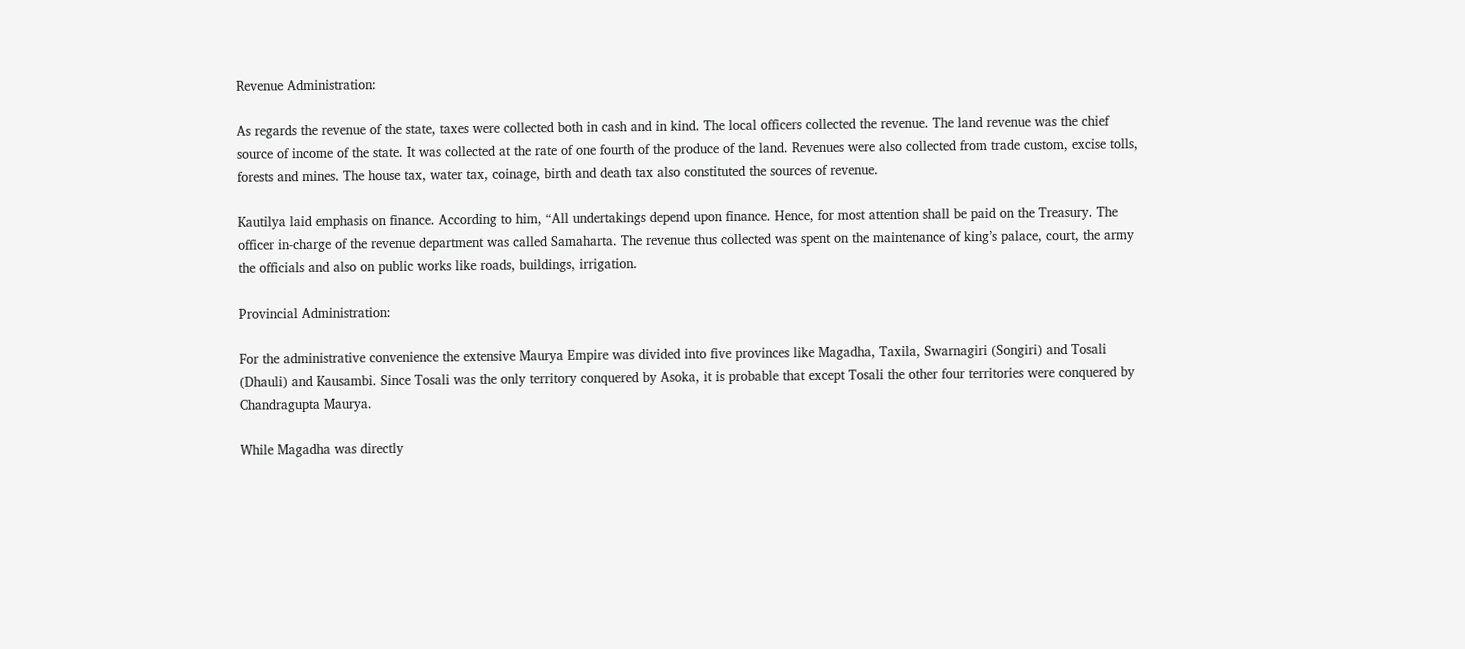Revenue Administration:

As regards the revenue of the state, taxes were collected both in cash and in kind. The local officers collected the revenue. The land revenue was the chief source of income of the state. It was collected at the rate of one fourth of the produce of the land. Revenues were also collected from trade custom, excise tolls, forests and mines. The house tax, water tax, coinage, birth and death tax also constituted the sources of revenue.

Kautilya laid emphasis on finance. According to him, “All undertakings depend upon finance. Hence, for most attention shall be paid on the Treasury. The officer in-charge of the revenue department was called Samaharta. The revenue thus collected was spent on the maintenance of king’s palace, court, the army the officials and also on public works like roads, buildings, irrigation.

Provincial Administration:

For the administrative convenience the extensive Maurya Empire was divided into five provinces like Magadha, Taxila, Swarnagiri (Songiri) and Tosali (Dhauli) and Kausambi. Since Tosali was the only territory conquered by Asoka, it is probable that except Tosali the other four territories were conquered by Chandragupta Maurya.

While Magadha was directly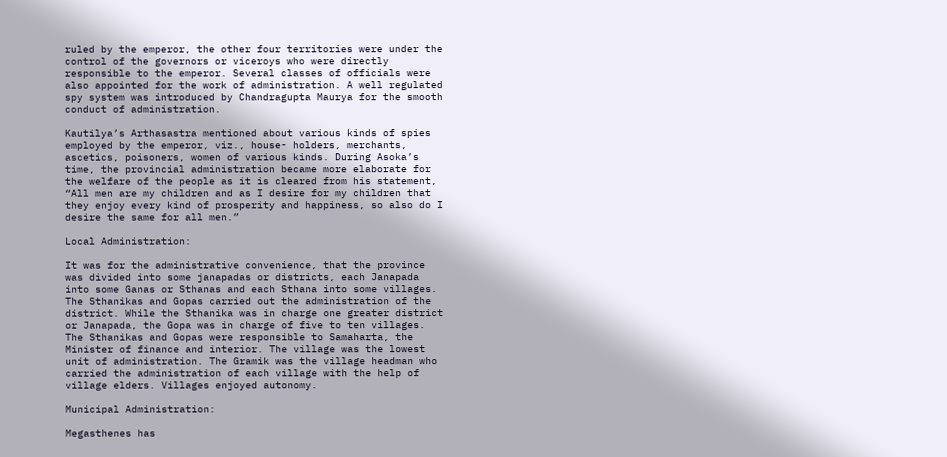ruled by the emperor, the other four territories were under the control of the governors or viceroys who were directly responsible to the emperor. Several classes of officials were also appointed for the work of administration. A well regulated spy system was introduced by Chandragupta Maurya for the smooth conduct of administration.

Kautilya’s Arthasastra mentioned about various kinds of spies employed by the emperor, viz., house- holders, merchants, ascetics, poisoners, women of various kinds. During Asoka’s time, the provincial administration became more elaborate for the welfare of the people as it is cleared from his statement, “All men are my children and as I desire for my children that they enjoy every kind of prosperity and happiness, so also do I desire the same for all men.”

Local Administration:

It was for the administrative convenience, that the province was divided into some janapadas or districts, each Janapada into some Ganas or Sthanas and each Sthana into some villages. The Sthanikas and Gopas carried out the administration of the district. While the Sthanika was in charge one greater district or Janapada, the Gopa was in charge of five to ten villages. The Sthanikas and Gopas were responsible to Samaharta, the Minister of finance and interior. The village was the lowest unit of administration. The Gramik was the village headman who carried the administration of each village with the help of village elders. Villages enjoyed autonomy.

Municipal Administration:

Megasthenes has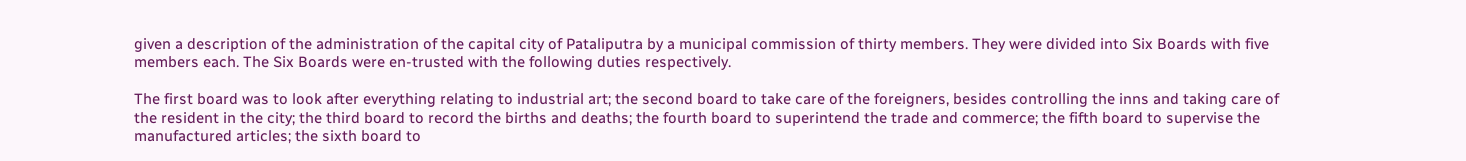given a description of the administration of the capital city of Pataliputra by a municipal commission of thirty members. They were divided into Six Boards with five members each. The Six Boards were en-trusted with the following duties respectively.

The first board was to look after everything relating to industrial art; the second board to take care of the foreigners, besides controlling the inns and taking care of the resident in the city; the third board to record the births and deaths; the fourth board to superintend the trade and commerce; the fifth board to supervise the manufactured articles; the sixth board to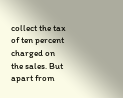collect the tax of ten percent charged on the sales. But apart from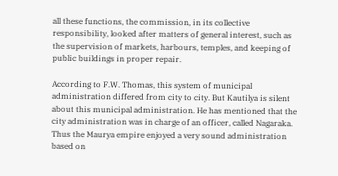all these functions, the commission, in its collective responsibility, looked after matters of general interest, such as the supervision of markets, harbours, temples, and keeping of public buildings in proper repair.

According to F.W. Thomas, this system of municipal administration differed from city to city. But Kautilya is silent about this municipal administration. He has mentioned that the city administration was in charge of an officer, called Nagaraka. Thus the Maurya empire enjoyed a very sound administration based on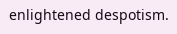enlightened despotism.